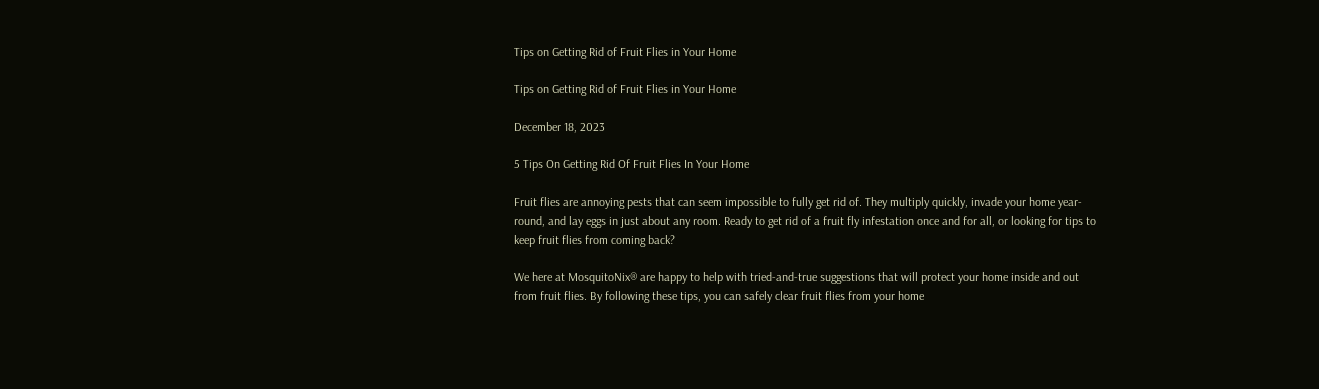Tips on Getting Rid of Fruit Flies in Your Home

Tips on Getting Rid of Fruit Flies in Your Home

December 18, 2023

5 Tips On Getting Rid Of Fruit Flies In Your Home

Fruit flies are annoying pests that can seem impossible to fully get rid of. They multiply quickly, invade your home year-round, and lay eggs in just about any room. Ready to get rid of a fruit fly infestation once and for all, or looking for tips to keep fruit flies from coming back?

We here at MosquitoNix® are happy to help with tried-and-true suggestions that will protect your home inside and out from fruit flies. By following these tips, you can safely clear fruit flies from your home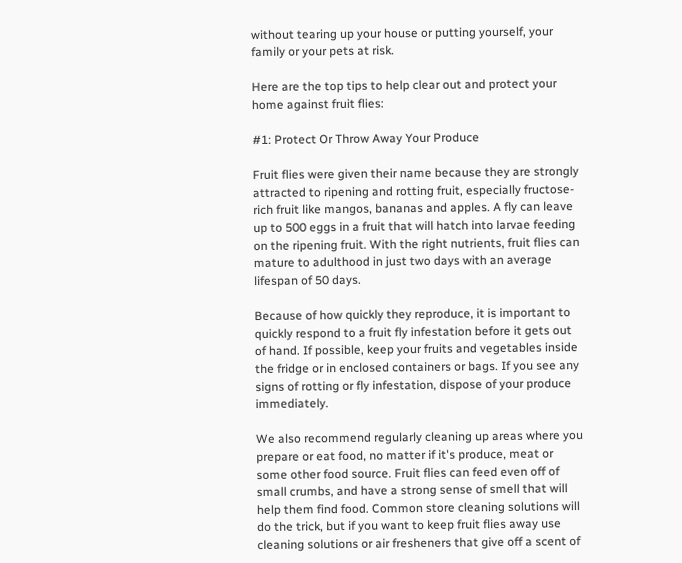without tearing up your house or putting yourself, your family or your pets at risk.

Here are the top tips to help clear out and protect your home against fruit flies:

#1: Protect Or Throw Away Your Produce

Fruit flies were given their name because they are strongly attracted to ripening and rotting fruit, especially fructose-rich fruit like mangos, bananas and apples. A fly can leave up to 500 eggs in a fruit that will hatch into larvae feeding on the ripening fruit. With the right nutrients, fruit flies can mature to adulthood in just two days with an average lifespan of 50 days.

Because of how quickly they reproduce, it is important to quickly respond to a fruit fly infestation before it gets out of hand. If possible, keep your fruits and vegetables inside the fridge or in enclosed containers or bags. If you see any signs of rotting or fly infestation, dispose of your produce immediately.

We also recommend regularly cleaning up areas where you prepare or eat food, no matter if it's produce, meat or some other food source. Fruit flies can feed even off of small crumbs, and have a strong sense of smell that will help them find food. Common store cleaning solutions will do the trick, but if you want to keep fruit flies away use cleaning solutions or air fresheners that give off a scent of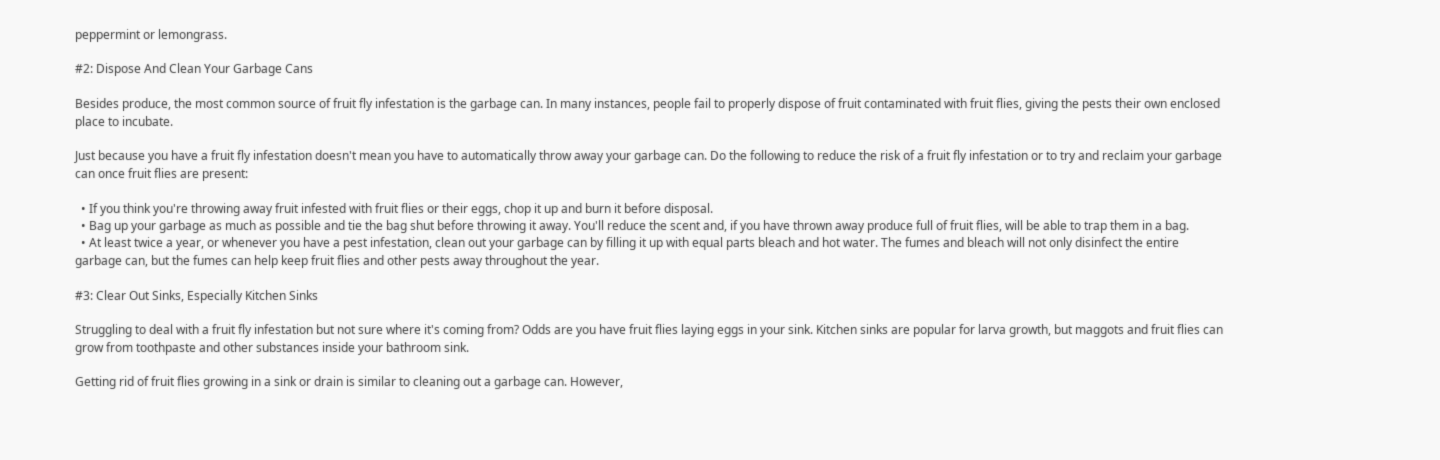peppermint or lemongrass.

#2: Dispose And Clean Your Garbage Cans

Besides produce, the most common source of fruit fly infestation is the garbage can. In many instances, people fail to properly dispose of fruit contaminated with fruit flies, giving the pests their own enclosed place to incubate.

Just because you have a fruit fly infestation doesn't mean you have to automatically throw away your garbage can. Do the following to reduce the risk of a fruit fly infestation or to try and reclaim your garbage can once fruit flies are present:

  • If you think you're throwing away fruit infested with fruit flies or their eggs, chop it up and burn it before disposal.
  • Bag up your garbage as much as possible and tie the bag shut before throwing it away. You'll reduce the scent and, if you have thrown away produce full of fruit flies, will be able to trap them in a bag.
  • At least twice a year, or whenever you have a pest infestation, clean out your garbage can by filling it up with equal parts bleach and hot water. The fumes and bleach will not only disinfect the entire garbage can, but the fumes can help keep fruit flies and other pests away throughout the year.

#3: Clear Out Sinks, Especially Kitchen Sinks

Struggling to deal with a fruit fly infestation but not sure where it's coming from? Odds are you have fruit flies laying eggs in your sink. Kitchen sinks are popular for larva growth, but maggots and fruit flies can grow from toothpaste and other substances inside your bathroom sink.

Getting rid of fruit flies growing in a sink or drain is similar to cleaning out a garbage can. However,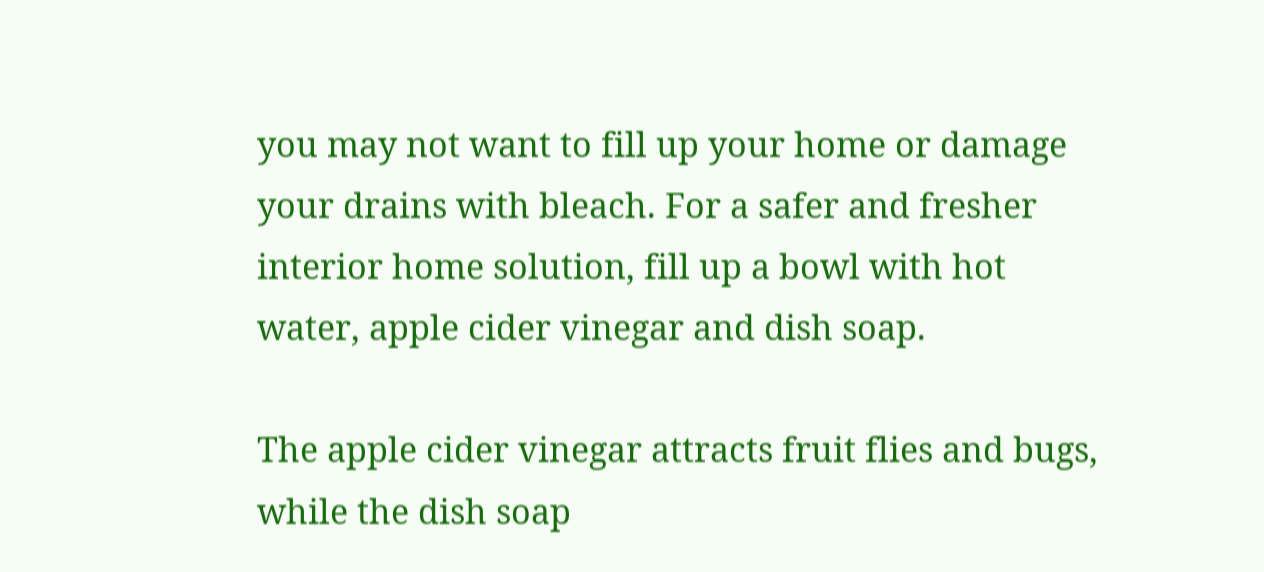you may not want to fill up your home or damage your drains with bleach. For a safer and fresher interior home solution, fill up a bowl with hot water, apple cider vinegar and dish soap.

The apple cider vinegar attracts fruit flies and bugs, while the dish soap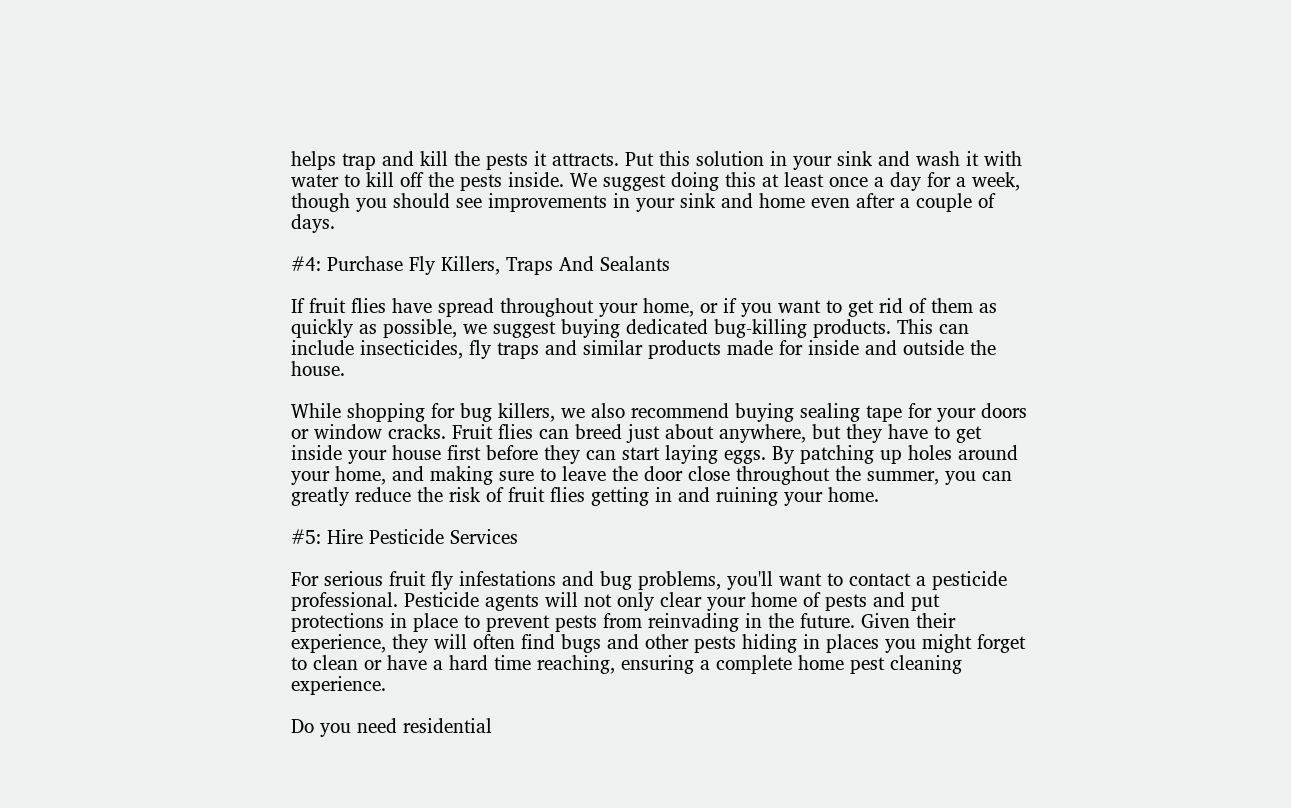helps trap and kill the pests it attracts. Put this solution in your sink and wash it with water to kill off the pests inside. We suggest doing this at least once a day for a week, though you should see improvements in your sink and home even after a couple of days.

#4: Purchase Fly Killers, Traps And Sealants

If fruit flies have spread throughout your home, or if you want to get rid of them as quickly as possible, we suggest buying dedicated bug-killing products. This can include insecticides, fly traps and similar products made for inside and outside the house.

While shopping for bug killers, we also recommend buying sealing tape for your doors or window cracks. Fruit flies can breed just about anywhere, but they have to get inside your house first before they can start laying eggs. By patching up holes around your home, and making sure to leave the door close throughout the summer, you can greatly reduce the risk of fruit flies getting in and ruining your home.

#5: Hire Pesticide Services

For serious fruit fly infestations and bug problems, you'll want to contact a pesticide professional. Pesticide agents will not only clear your home of pests and put protections in place to prevent pests from reinvading in the future. Given their experience, they will often find bugs and other pests hiding in places you might forget to clean or have a hard time reaching, ensuring a complete home pest cleaning experience.

Do you need residential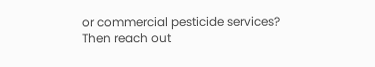or commercial pesticide services? Then reach out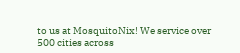to us at MosquitoNix! We service over 500 cities across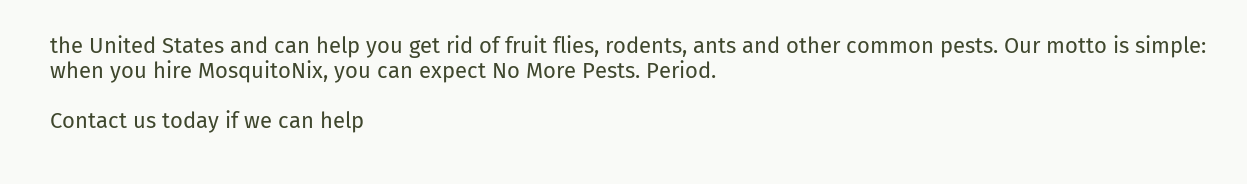the United States and can help you get rid of fruit flies, rodents, ants and other common pests. Our motto is simple: when you hire MosquitoNix, you can expect No More Pests. Period.

Contact us today if we can help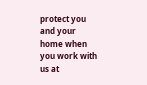protect you and your home when you work with us at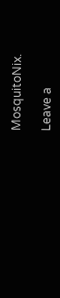MosquitoNix.

Leave a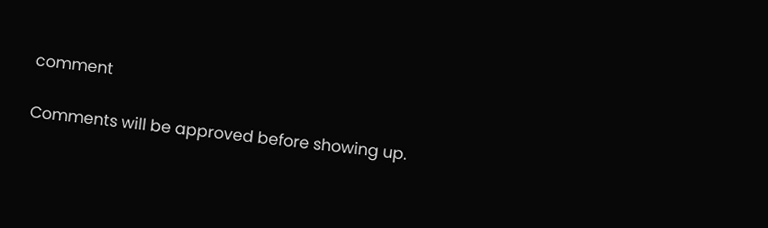comment

Comments will be approved before showing up.